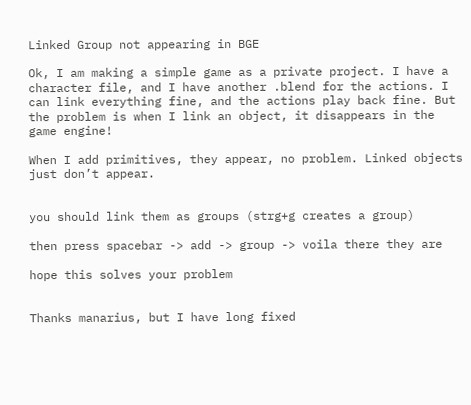Linked Group not appearing in BGE

Ok, I am making a simple game as a private project. I have a character file, and I have another .blend for the actions. I can link everything fine, and the actions play back fine. But the problem is when I link an object, it disappears in the game engine!

When I add primitives, they appear, no problem. Linked objects just don’t appear.


you should link them as groups (strg+g creates a group)

then press spacebar -> add -> group -> voila there they are

hope this solves your problem


Thanks manarius, but I have long fixed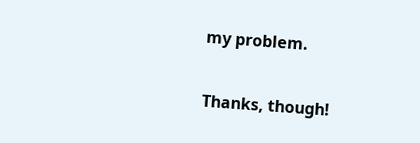my problem.

Thanks, though!